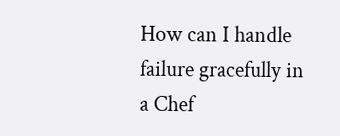How can I handle failure gracefully in a Chef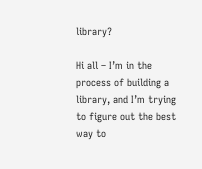library?

Hi all – I’m in the process of building a library, and I’m trying to figure out the best way to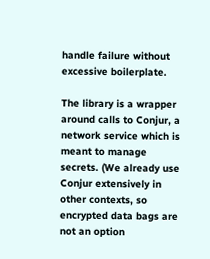handle failure without excessive boilerplate.

The library is a wrapper around calls to Conjur, a network service which is meant to manage secrets. (We already use Conjur extensively in other contexts, so encrypted data bags are not an option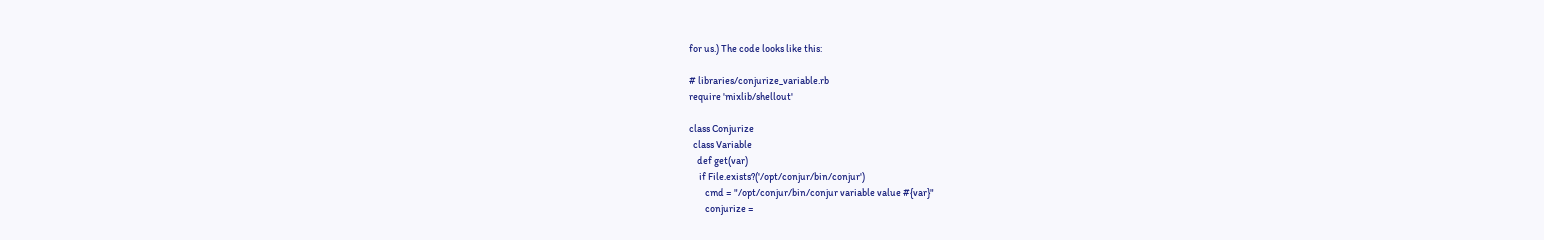for us.) The code looks like this:

# libraries/conjurize_variable.rb
require 'mixlib/shellout'

class Conjurize
  class Variable
    def get(var)
     if File.exists?('/opt/conjur/bin/conjur')
        cmd = "/opt/conjur/bin/conjur variable value #{var}"
        conjurize =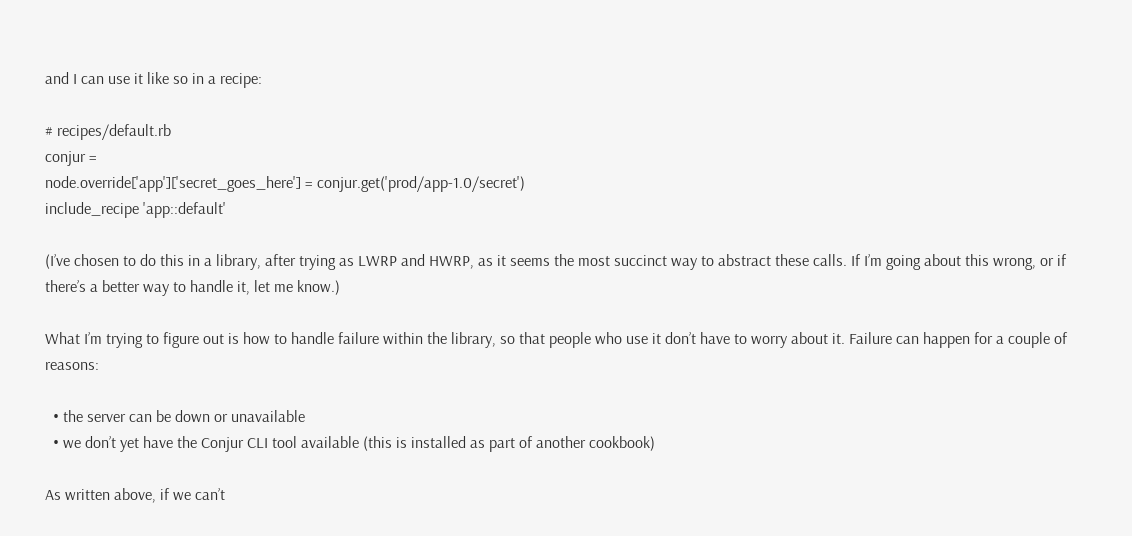and I can use it like so in a recipe:

# recipes/default.rb
conjur =
node.override['app']['secret_goes_here'] = conjur.get('prod/app-1.0/secret')
include_recipe 'app::default'

(I’ve chosen to do this in a library, after trying as LWRP and HWRP, as it seems the most succinct way to abstract these calls. If I’m going about this wrong, or if there’s a better way to handle it, let me know.)

What I’m trying to figure out is how to handle failure within the library, so that people who use it don’t have to worry about it. Failure can happen for a couple of reasons:

  • the server can be down or unavailable
  • we don’t yet have the Conjur CLI tool available (this is installed as part of another cookbook)

As written above, if we can’t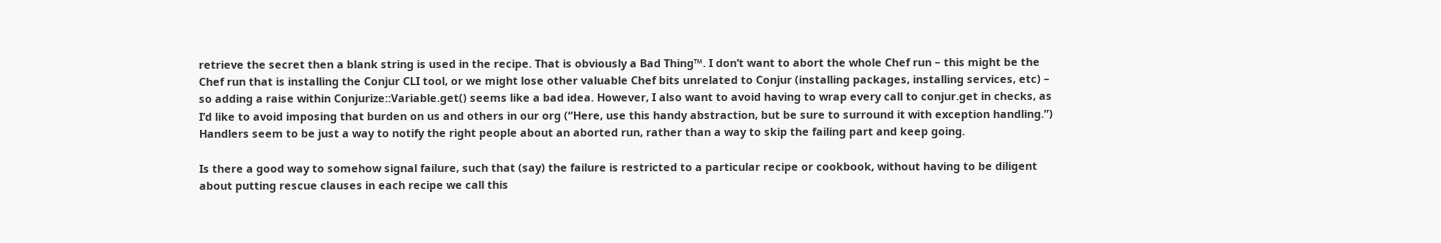retrieve the secret then a blank string is used in the recipe. That is obviously a Bad Thing™. I don’t want to abort the whole Chef run – this might be the Chef run that is installing the Conjur CLI tool, or we might lose other valuable Chef bits unrelated to Conjur (installing packages, installing services, etc) – so adding a raise within Conjurize::Variable.get() seems like a bad idea. However, I also want to avoid having to wrap every call to conjur.get in checks, as I’d like to avoid imposing that burden on us and others in our org (“Here, use this handy abstraction, but be sure to surround it with exception handling.”) Handlers seem to be just a way to notify the right people about an aborted run, rather than a way to skip the failing part and keep going.

Is there a good way to somehow signal failure, such that (say) the failure is restricted to a particular recipe or cookbook, without having to be diligent about putting rescue clauses in each recipe we call this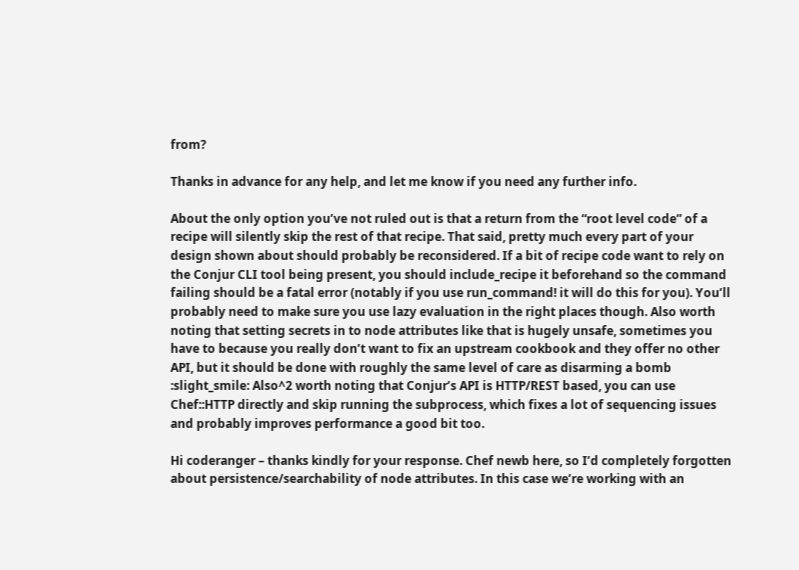from?

Thanks in advance for any help, and let me know if you need any further info.

About the only option you’ve not ruled out is that a return from the “root level code” of a recipe will silently skip the rest of that recipe. That said, pretty much every part of your design shown about should probably be reconsidered. If a bit of recipe code want to rely on the Conjur CLI tool being present, you should include_recipe it beforehand so the command failing should be a fatal error (notably if you use run_command! it will do this for you). You’ll probably need to make sure you use lazy evaluation in the right places though. Also worth noting that setting secrets in to node attributes like that is hugely unsafe, sometimes you have to because you really don’t want to fix an upstream cookbook and they offer no other API, but it should be done with roughly the same level of care as disarming a bomb :slight_smile: Also^2 worth noting that Conjur’s API is HTTP/REST based, you can use Chef::HTTP directly and skip running the subprocess, which fixes a lot of sequencing issues and probably improves performance a good bit too.

Hi coderanger – thanks kindly for your response. Chef newb here, so I’d completely forgotten about persistence/searchability of node attributes. In this case we’re working with an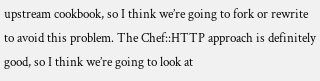upstream cookbook, so I think we’re going to fork or rewrite to avoid this problem. The Chef::HTTP approach is definitely good, so I think we’re going to look at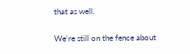that as well.

We’re still on the fence about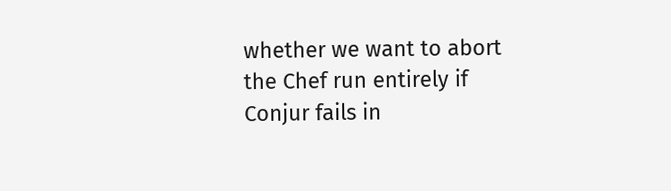whether we want to abort the Chef run entirely if Conjur fails in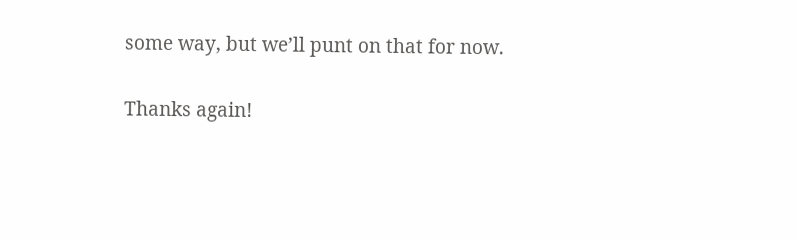some way, but we’ll punt on that for now.

Thanks again!